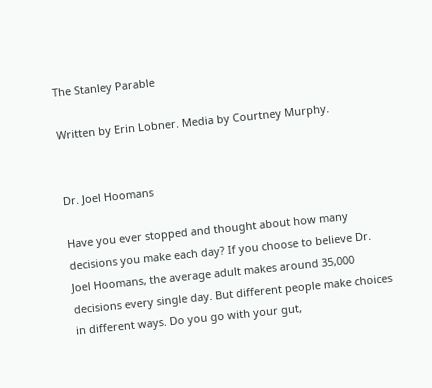The Stanley Parable

Written by Erin Lobner. Media by Courtney Murphy.


Dr. Joel Hoomans

Have you ever stopped and thought about how many decisions you make each day? If you choose to believe Dr. Joel Hoomans, the average adult makes around 35,000 decisions every single day. But different people make choices in different ways. Do you go with your gut,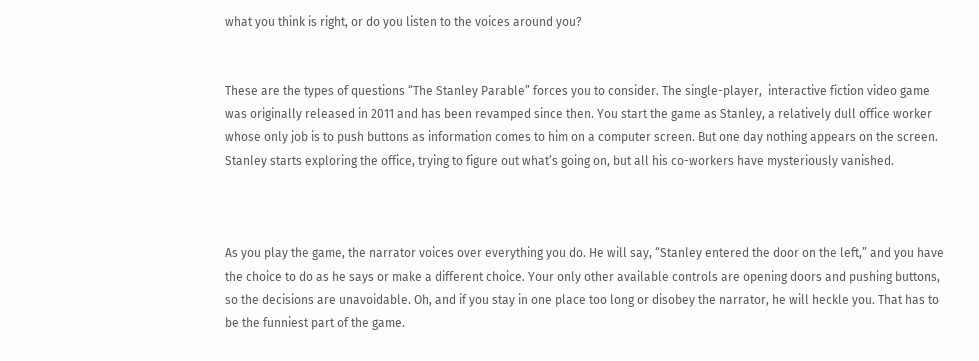what you think is right, or do you listen to the voices around you?


These are the types of questions “The Stanley Parable” forces you to consider. The single-player,  interactive fiction video game was originally released in 2011 and has been revamped since then. You start the game as Stanley, a relatively dull office worker whose only job is to push buttons as information comes to him on a computer screen. But one day nothing appears on the screen. Stanley starts exploring the office, trying to figure out what’s going on, but all his co-workers have mysteriously vanished.



As you play the game, the narrator voices over everything you do. He will say, “Stanley entered the door on the left,” and you have the choice to do as he says or make a different choice. Your only other available controls are opening doors and pushing buttons, so the decisions are unavoidable. Oh, and if you stay in one place too long or disobey the narrator, he will heckle you. That has to be the funniest part of the game.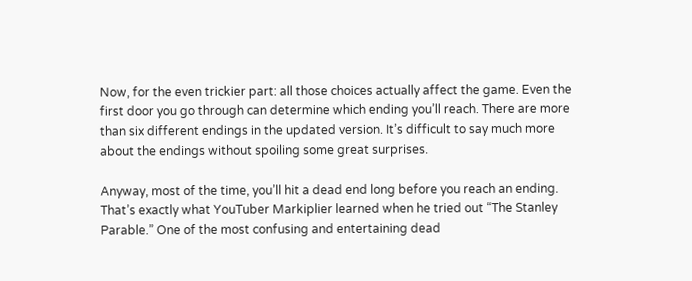Now, for the even trickier part: all those choices actually affect the game. Even the first door you go through can determine which ending you’ll reach. There are more than six different endings in the updated version. It’s difficult to say much more about the endings without spoiling some great surprises.

Anyway, most of the time, you’ll hit a dead end long before you reach an ending. That’s exactly what YouTuber Markiplier learned when he tried out “The Stanley Parable.” One of the most confusing and entertaining dead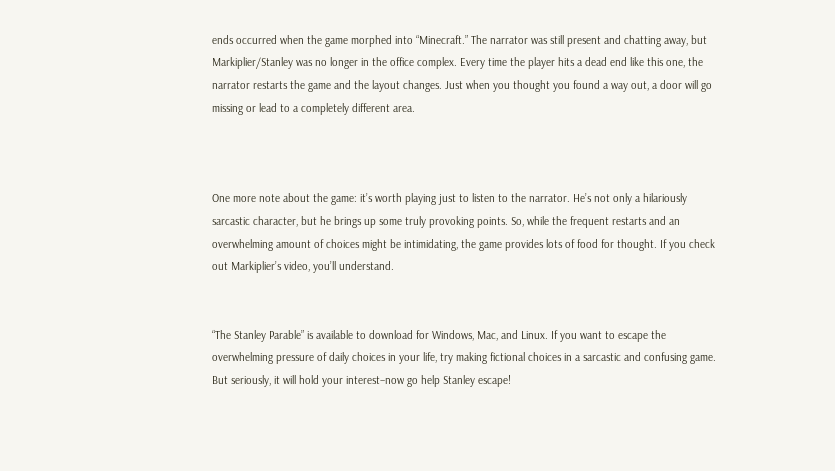ends occurred when the game morphed into “Minecraft.” The narrator was still present and chatting away, but Markiplier/Stanley was no longer in the office complex. Every time the player hits a dead end like this one, the narrator restarts the game and the layout changes. Just when you thought you found a way out, a door will go missing or lead to a completely different area.



One more note about the game: it’s worth playing just to listen to the narrator. He’s not only a hilariously sarcastic character, but he brings up some truly provoking points. So, while the frequent restarts and an overwhelming amount of choices might be intimidating, the game provides lots of food for thought. If you check out Markiplier’s video, you’ll understand.


“The Stanley Parable” is available to download for Windows, Mac, and Linux. If you want to escape the overwhelming pressure of daily choices in your life, try making fictional choices in a sarcastic and confusing game. But seriously, it will hold your interest–now go help Stanley escape!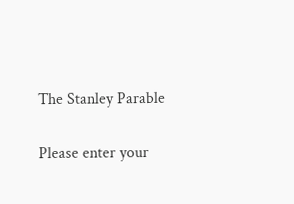The Stanley Parable


Please enter your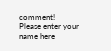comment!
Please enter your name here